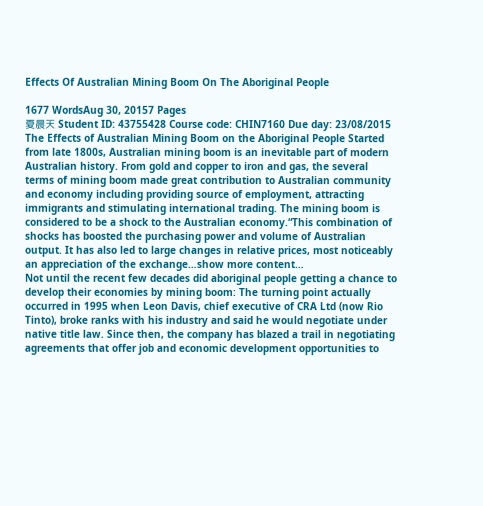Effects Of Australian Mining Boom On The Aboriginal People

1677 WordsAug 30, 20157 Pages
夏晨天 Student ID: 43755428 Course code: CHIN7160 Due day: 23/08/2015 The Effects of Australian Mining Boom on the Aboriginal People Started from late 1800s, Australian mining boom is an inevitable part of modern Australian history. From gold and copper to iron and gas, the several terms of mining boom made great contribution to Australian community and economy including providing source of employment, attracting immigrants and stimulating international trading. The mining boom is considered to be a shock to the Australian economy.“This combination of shocks has boosted the purchasing power and volume of Australian output. It has also led to large changes in relative prices, most noticeably an appreciation of the exchange…show more content…
Not until the recent few decades did aboriginal people getting a chance to develop their economies by mining boom: The turning point actually occurred in 1995 when Leon Davis, chief executive of CRA Ltd (now Rio Tinto), broke ranks with his industry and said he would negotiate under native title law. Since then, the company has blazed a trail in negotiating agreements that offer job and economic development opportunities to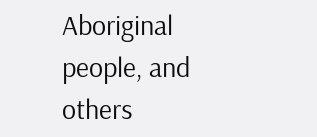Aboriginal people, and others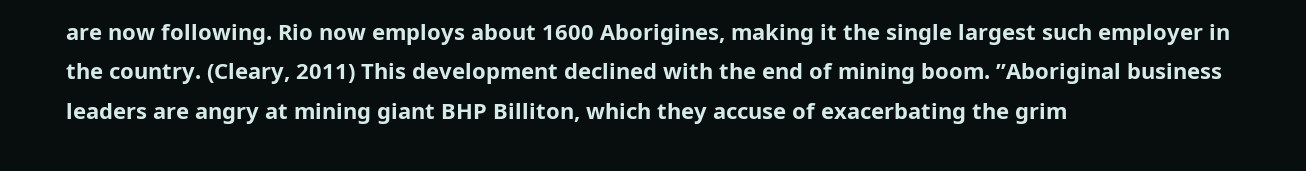are now following. Rio now employs about 1600 Aborigines, making it the single largest such employer in the country. (Cleary, 2011) This development declined with the end of mining boom. ”Aboriginal business leaders are angry at mining giant BHP Billiton, which they accuse of exacerbating the grim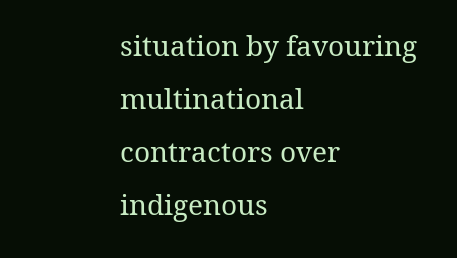situation by favouring multinational contractors over indigenous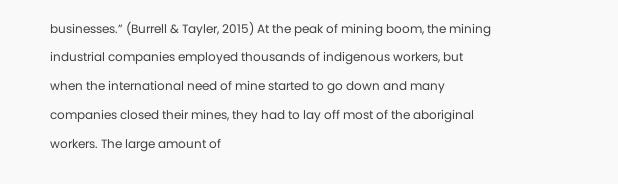businesses.” (Burrell & Tayler, 2015) At the peak of mining boom, the mining industrial companies employed thousands of indigenous workers, but when the international need of mine started to go down and many companies closed their mines, they had to lay off most of the aboriginal workers. The large amount of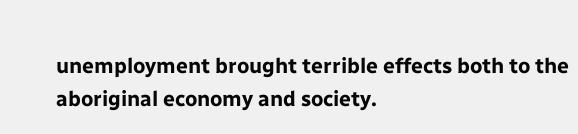unemployment brought terrible effects both to the aboriginal economy and society.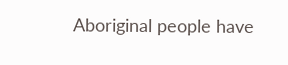Aboriginal people have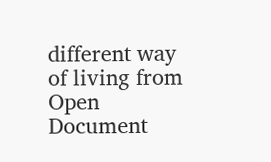different way of living from
Open Document